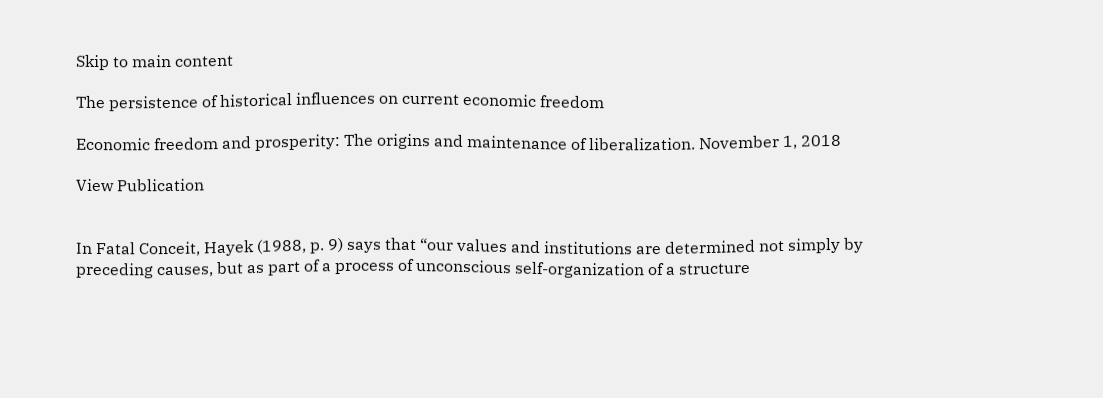Skip to main content

The persistence of historical influences on current economic freedom

Economic freedom and prosperity: The origins and maintenance of liberalization. November 1, 2018

View Publication


In Fatal Conceit, Hayek (1988, p. 9) says that “our values and institutions are determined not simply by preceding causes, but as part of a process of unconscious self-organization of a structure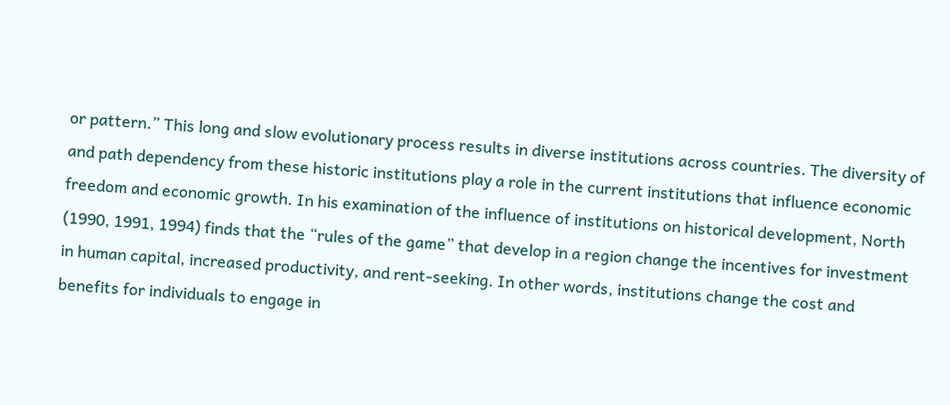or pattern.” This long and slow evolutionary process results in diverse institutions across countries. The diversity of and path dependency from these historic institutions play a role in the current institutions that influence economic freedom and economic growth. In his examination of the influence of institutions on historical development, North (1990, 1991, 1994) finds that the “rules of the game” that develop in a region change the incentives for investment in human capital, increased productivity, and rent-seeking. In other words, institutions change the cost and benefits for individuals to engage in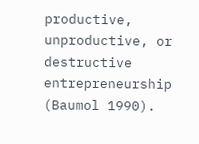productive, unproductive, or destructive entrepreneurship (Baumol 1990).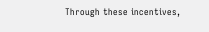Through these incentives,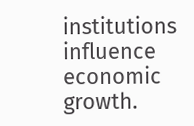institutions influence economic growth.